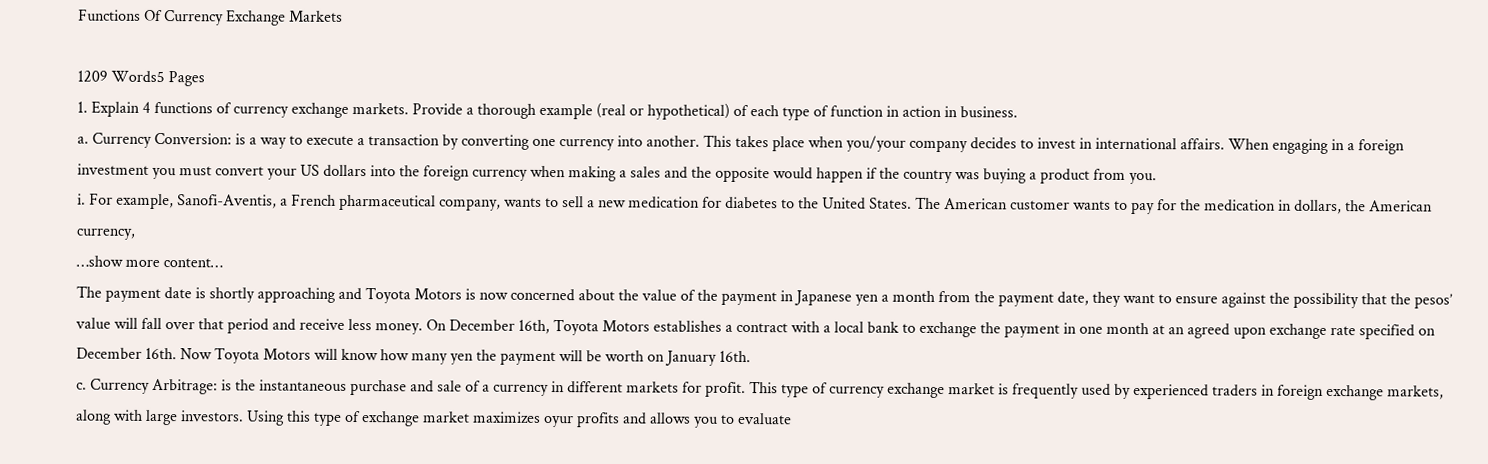Functions Of Currency Exchange Markets

1209 Words5 Pages
1. Explain 4 functions of currency exchange markets. Provide a thorough example (real or hypothetical) of each type of function in action in business.
a. Currency Conversion: is a way to execute a transaction by converting one currency into another. This takes place when you/your company decides to invest in international affairs. When engaging in a foreign investment you must convert your US dollars into the foreign currency when making a sales and the opposite would happen if the country was buying a product from you.
i. For example, Sanofi-Aventis, a French pharmaceutical company, wants to sell a new medication for diabetes to the United States. The American customer wants to pay for the medication in dollars, the American currency,
…show more content…
The payment date is shortly approaching and Toyota Motors is now concerned about the value of the payment in Japanese yen a month from the payment date, they want to ensure against the possibility that the pesos’ value will fall over that period and receive less money. On December 16th, Toyota Motors establishes a contract with a local bank to exchange the payment in one month at an agreed upon exchange rate specified on December 16th. Now Toyota Motors will know how many yen the payment will be worth on January 16th.
c. Currency Arbitrage: is the instantaneous purchase and sale of a currency in different markets for profit. This type of currency exchange market is frequently used by experienced traders in foreign exchange markets, along with large investors. Using this type of exchange market maximizes oyur profits and allows you to evaluate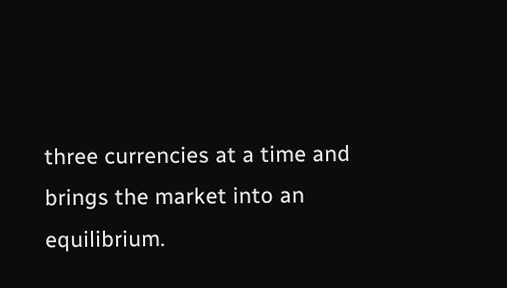three currencies at a time and brings the market into an equilibrium.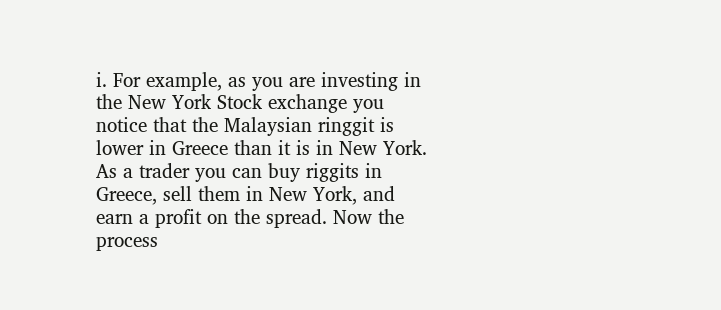i. For example, as you are investing in the New York Stock exchange you notice that the Malaysian ringgit is lower in Greece than it is in New York. As a trader you can buy riggits in Greece, sell them in New York, and earn a profit on the spread. Now the process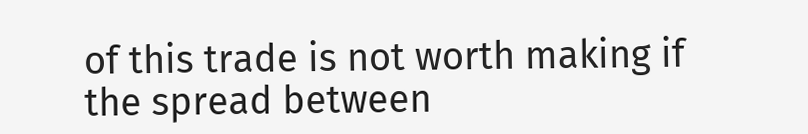of this trade is not worth making if the spread between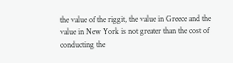the value of the riggit, the value in Greece and the value in New York is not greater than the cost of conducting the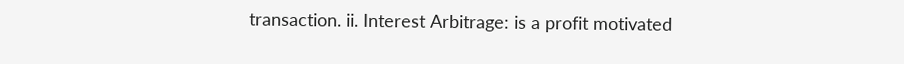transaction. ii. Interest Arbitrage: is a profit motivated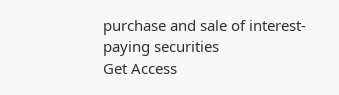purchase and sale of interest-paying securities
Get Access